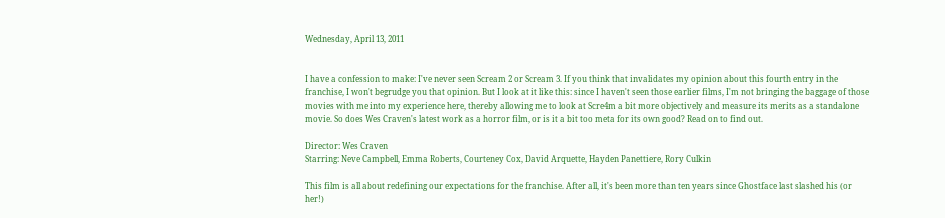Wednesday, April 13, 2011


I have a confession to make: I've never seen Scream 2 or Scream 3. If you think that invalidates my opinion about this fourth entry in the franchise, I won't begrudge you that opinion. But I look at it like this: since I haven't seen those earlier films, I'm not bringing the baggage of those movies with me into my experience here, thereby allowing me to look at Scre4m a bit more objectively and measure its merits as a standalone movie. So does Wes Craven's latest work as a horror film, or is it a bit too meta for its own good? Read on to find out.

Director: Wes Craven
Starring: Neve Campbell, Emma Roberts, Courteney Cox, David Arquette, Hayden Panettiere, Rory Culkin

This film is all about redefining our expectations for the franchise. After all, it's been more than ten years since Ghostface last slashed his (or her!)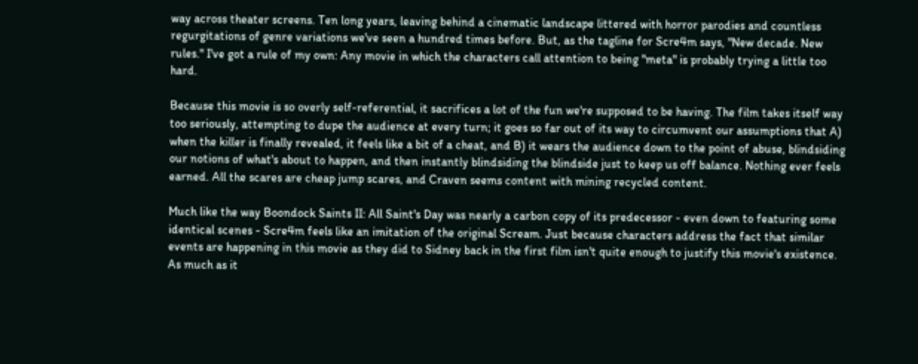way across theater screens. Ten long years, leaving behind a cinematic landscape littered with horror parodies and countless regurgitations of genre variations we've seen a hundred times before. But, as the tagline for Scre4m says, "New decade. New rules." I've got a rule of my own: Any movie in which the characters call attention to being "meta" is probably trying a little too hard.

Because this movie is so overly self-referential, it sacrifices a lot of the fun we're supposed to be having. The film takes itself way too seriously, attempting to dupe the audience at every turn; it goes so far out of its way to circumvent our assumptions that A) when the killer is finally revealed, it feels like a bit of a cheat, and B) it wears the audience down to the point of abuse, blindsiding our notions of what's about to happen, and then instantly blindsiding the blindside just to keep us off balance. Nothing ever feels earned. All the scares are cheap jump scares, and Craven seems content with mining recycled content.

Much like the way Boondock Saints II: All Saint's Day was nearly a carbon copy of its predecessor - even down to featuring some identical scenes - Scre4m feels like an imitation of the original Scream. Just because characters address the fact that similar events are happening in this movie as they did to Sidney back in the first film isn't quite enough to justify this movie's existence. As much as it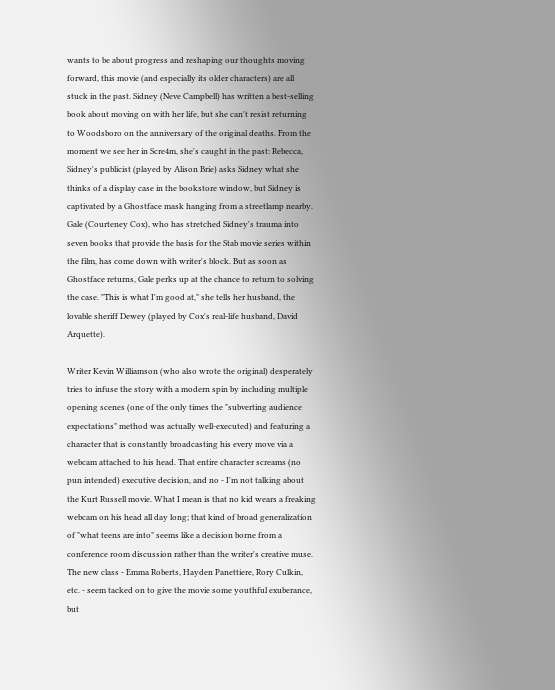wants to be about progress and reshaping our thoughts moving forward, this movie (and especially its older characters) are all stuck in the past. Sidney (Neve Campbell) has written a best-selling book about moving on with her life, but she can't resist returning to Woodsboro on the anniversary of the original deaths. From the moment we see her in Scre4m, she's caught in the past: Rebecca, Sidney's publicist (played by Alison Brie) asks Sidney what she thinks of a display case in the bookstore window, but Sidney is captivated by a Ghostface mask hanging from a streetlamp nearby. Gale (Courteney Cox), who has stretched Sidney's trauma into seven books that provide the basis for the Stab movie series within the film, has come down with writer's block. But as soon as Ghostface returns, Gale perks up at the chance to return to solving the case. "This is what I'm good at," she tells her husband, the lovable sheriff Dewey (played by Cox's real-life husband, David Arquette).

Writer Kevin Williamson (who also wrote the original) desperately tries to infuse the story with a modern spin by including multiple opening scenes (one of the only times the "subverting audience expectations" method was actually well-executed) and featuring a character that is constantly broadcasting his every move via a webcam attached to his head. That entire character screams (no pun intended) executive decision, and no - I'm not talking about the Kurt Russell movie. What I mean is that no kid wears a freaking webcam on his head all day long; that kind of broad generalization of "what teens are into" seems like a decision borne from a conference room discussion rather than the writer's creative muse. The new class - Emma Roberts, Hayden Panettiere, Rory Culkin, etc. - seem tacked on to give the movie some youthful exuberance, but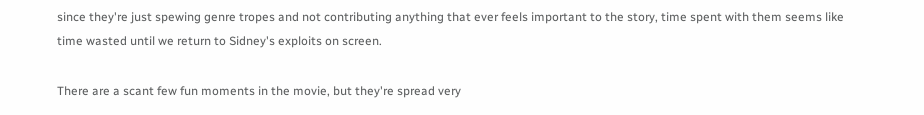since they're just spewing genre tropes and not contributing anything that ever feels important to the story, time spent with them seems like time wasted until we return to Sidney's exploits on screen.

There are a scant few fun moments in the movie, but they're spread very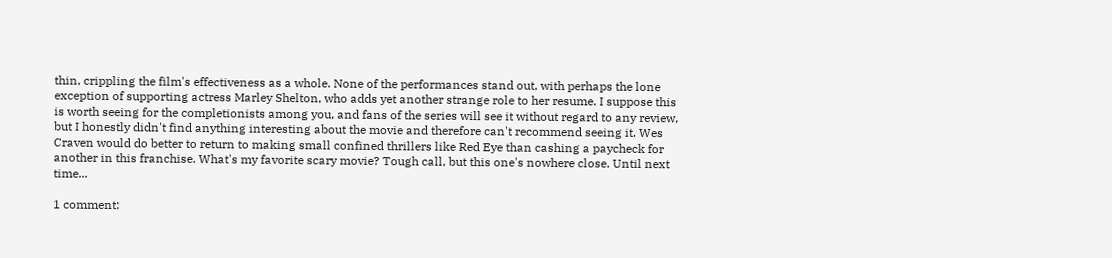thin, crippling the film's effectiveness as a whole. None of the performances stand out, with perhaps the lone exception of supporting actress Marley Shelton, who adds yet another strange role to her resume. I suppose this is worth seeing for the completionists among you, and fans of the series will see it without regard to any review, but I honestly didn't find anything interesting about the movie and therefore can't recommend seeing it. Wes Craven would do better to return to making small confined thrillers like Red Eye than cashing a paycheck for another in this franchise. What's my favorite scary movie? Tough call, but this one's nowhere close. Until next time...

1 comment: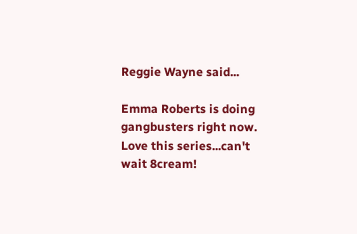Reggie Wayne said...

Emma Roberts is doing gangbusters right now. Love this series...can't wait 8cream!